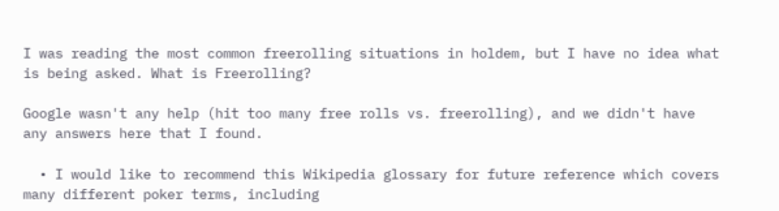I was reading the most common freerolling situations in holdem, but I have no idea what is being asked. What is Freerolling?

Google wasn't any help (hit too many free rolls vs. freerolling), and we didn't have any answers here that I found.

  • I would like to recommend this Wikipedia glossary for future reference which covers many different poker terms, including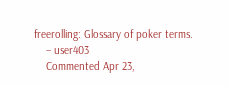freerolling: Glossary of poker terms.
    – user403
    Commented Apr 23,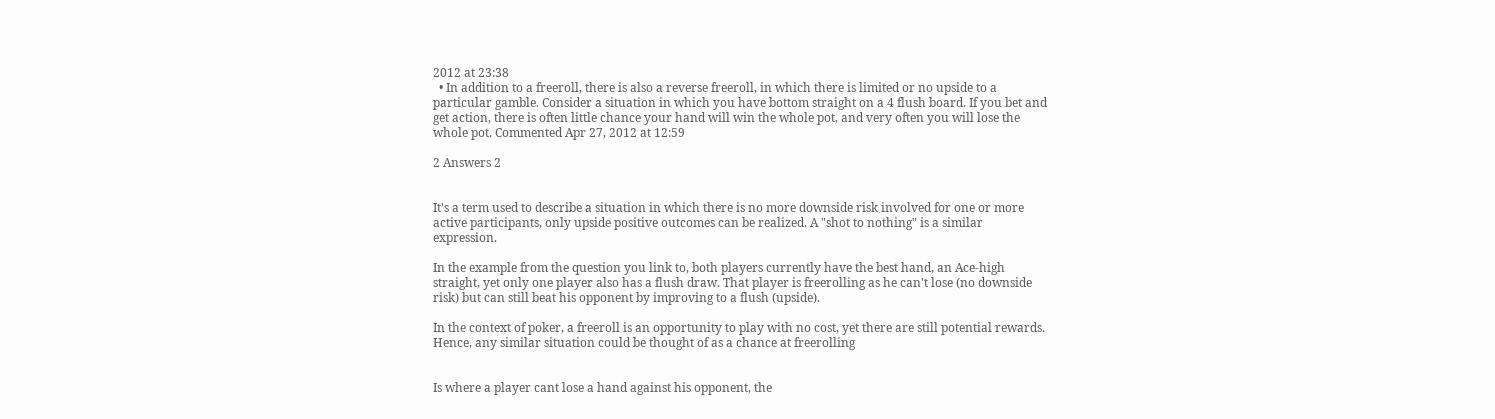2012 at 23:38
  • In addition to a freeroll, there is also a reverse freeroll, in which there is limited or no upside to a particular gamble. Consider a situation in which you have bottom straight on a 4 flush board. If you bet and get action, there is often little chance your hand will win the whole pot, and very often you will lose the whole pot. Commented Apr 27, 2012 at 12:59

2 Answers 2


It's a term used to describe a situation in which there is no more downside risk involved for one or more active participants, only upside positive outcomes can be realized. A "shot to nothing" is a similar expression.

In the example from the question you link to, both players currently have the best hand, an Ace-high straight, yet only one player also has a flush draw. That player is freerolling as he can't lose (no downside risk) but can still beat his opponent by improving to a flush (upside).

In the context of poker, a freeroll is an opportunity to play with no cost, yet there are still potential rewards. Hence, any similar situation could be thought of as a chance at freerolling


Is where a player cant lose a hand against his opponent, the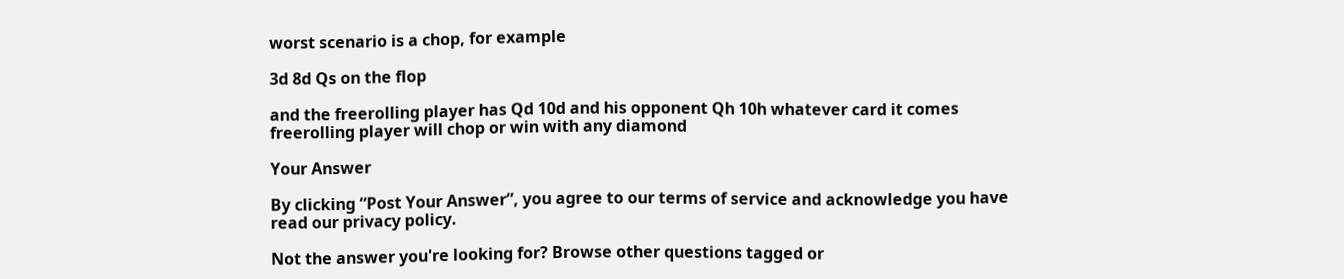worst scenario is a chop, for example

3d 8d Qs on the flop

and the freerolling player has Qd 10d and his opponent Qh 10h whatever card it comes freerolling player will chop or win with any diamond

Your Answer

By clicking “Post Your Answer”, you agree to our terms of service and acknowledge you have read our privacy policy.

Not the answer you're looking for? Browse other questions tagged or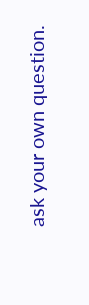ask your own question.